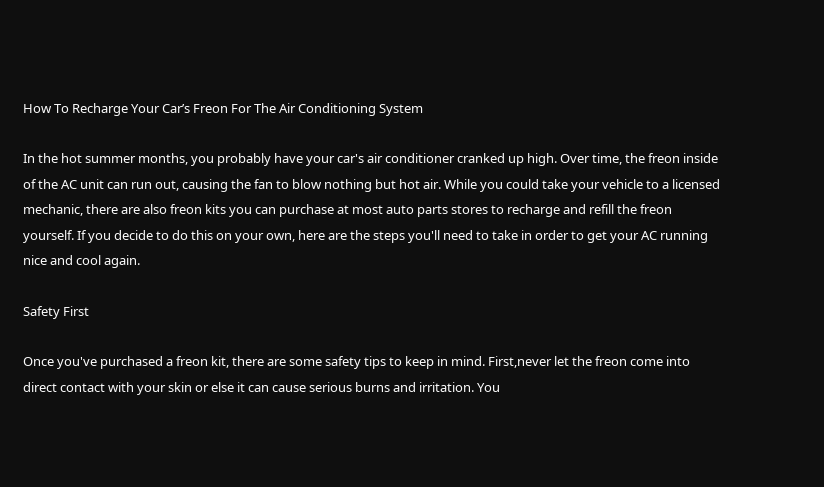How To Recharge Your Car’s Freon For The Air Conditioning System

In the hot summer months, you probably have your car's air conditioner cranked up high. Over time, the freon inside of the AC unit can run out, causing the fan to blow nothing but hot air. While you could take your vehicle to a licensed mechanic, there are also freon kits you can purchase at most auto parts stores to recharge and refill the freon yourself. If you decide to do this on your own, here are the steps you'll need to take in order to get your AC running nice and cool again.

Safety First

Once you've purchased a freon kit, there are some safety tips to keep in mind. First,never let the freon come into direct contact with your skin or else it can cause serious burns and irritation. You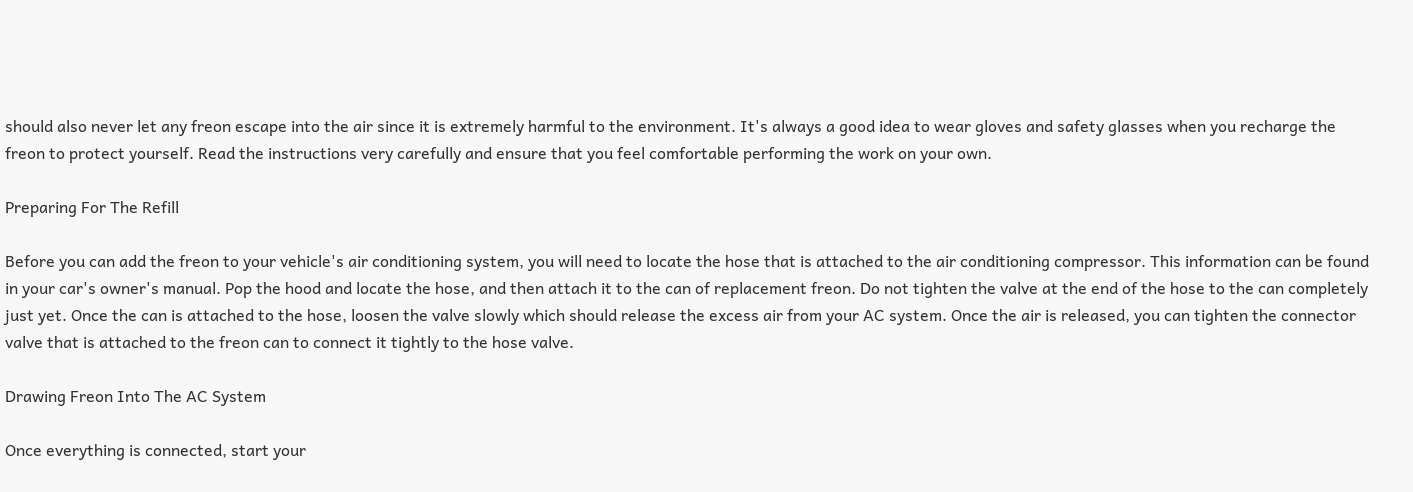should also never let any freon escape into the air since it is extremely harmful to the environment. It's always a good idea to wear gloves and safety glasses when you recharge the freon to protect yourself. Read the instructions very carefully and ensure that you feel comfortable performing the work on your own.

Preparing For The Refill

Before you can add the freon to your vehicle's air conditioning system, you will need to locate the hose that is attached to the air conditioning compressor. This information can be found in your car's owner's manual. Pop the hood and locate the hose, and then attach it to the can of replacement freon. Do not tighten the valve at the end of the hose to the can completely just yet. Once the can is attached to the hose, loosen the valve slowly which should release the excess air from your AC system. Once the air is released, you can tighten the connector valve that is attached to the freon can to connect it tightly to the hose valve.

Drawing Freon Into The AC System

Once everything is connected, start your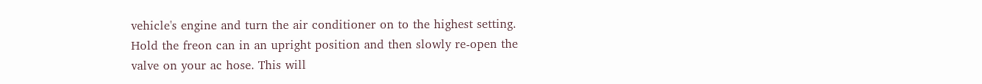vehicle's engine and turn the air conditioner on to the highest setting. Hold the freon can in an upright position and then slowly re-open the valve on your ac hose. This will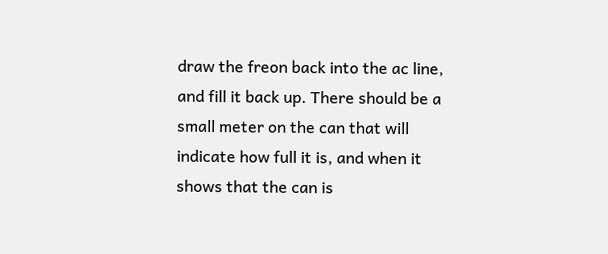draw the freon back into the ac line, and fill it back up. There should be a small meter on the can that will indicate how full it is, and when it shows that the can is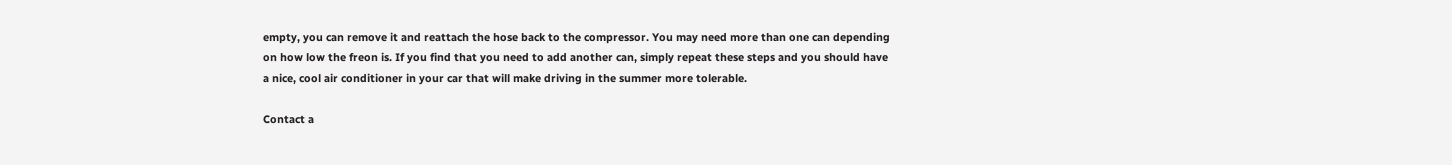empty, you can remove it and reattach the hose back to the compressor. You may need more than one can depending on how low the freon is. If you find that you need to add another can, simply repeat these steps and you should have a nice, cool air conditioner in your car that will make driving in the summer more tolerable.

Contact a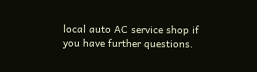local auto AC service shop if you have further questions.